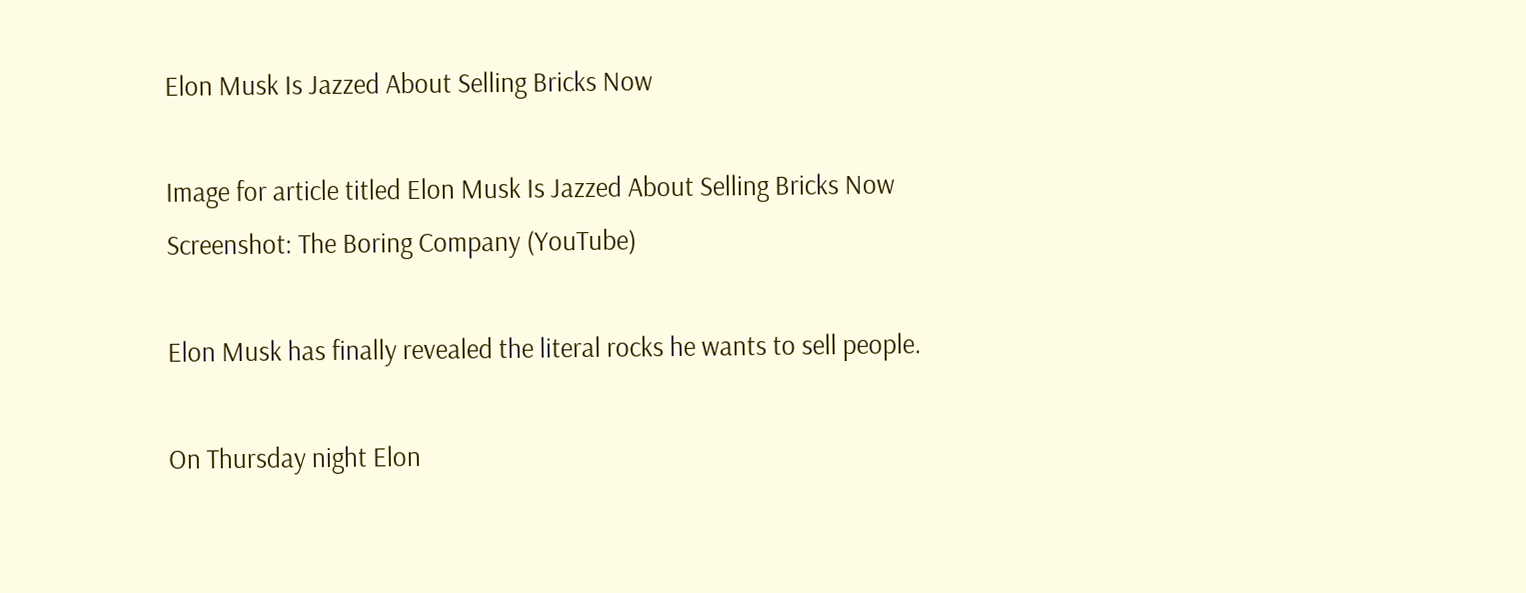Elon Musk Is Jazzed About Selling Bricks Now

Image for article titled Elon Musk Is Jazzed About Selling Bricks Now
Screenshot: The Boring Company (YouTube)

Elon Musk has finally revealed the literal rocks he wants to sell people.

On Thursday night Elon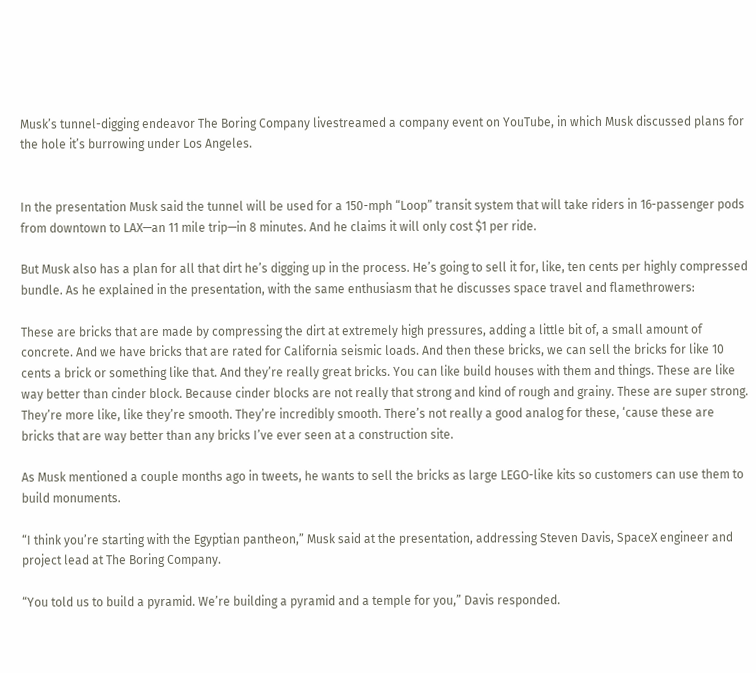Musk’s tunnel-digging endeavor The Boring Company livestreamed a company event on YouTube, in which Musk discussed plans for the hole it’s burrowing under Los Angeles.


In the presentation Musk said the tunnel will be used for a 150-mph “Loop” transit system that will take riders in 16-passenger pods from downtown to LAX—an 11 mile trip—in 8 minutes. And he claims it will only cost $1 per ride.

But Musk also has a plan for all that dirt he’s digging up in the process. He’s going to sell it for, like, ten cents per highly compressed bundle. As he explained in the presentation, with the same enthusiasm that he discusses space travel and flamethrowers:

These are bricks that are made by compressing the dirt at extremely high pressures, adding a little bit of, a small amount of concrete. And we have bricks that are rated for California seismic loads. And then these bricks, we can sell the bricks for like 10 cents a brick or something like that. And they’re really great bricks. You can like build houses with them and things. These are like way better than cinder block. Because cinder blocks are not really that strong and kind of rough and grainy. These are super strong. They’re more like, like they’re smooth. They’re incredibly smooth. There’s not really a good analog for these, ‘cause these are bricks that are way better than any bricks I’ve ever seen at a construction site.

As Musk mentioned a couple months ago in tweets, he wants to sell the bricks as large LEGO-like kits so customers can use them to build monuments.

“I think you’re starting with the Egyptian pantheon,” Musk said at the presentation, addressing Steven Davis, SpaceX engineer and project lead at The Boring Company.

“You told us to build a pyramid. We’re building a pyramid and a temple for you,” Davis responded.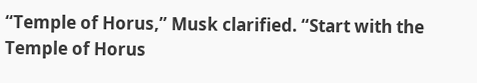“Temple of Horus,” Musk clarified. “Start with the Temple of Horus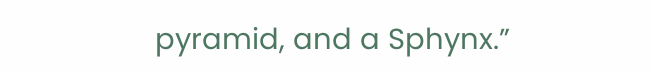pyramid, and a Sphynx.”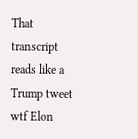That transcript reads like a Trump tweet wtf Elon